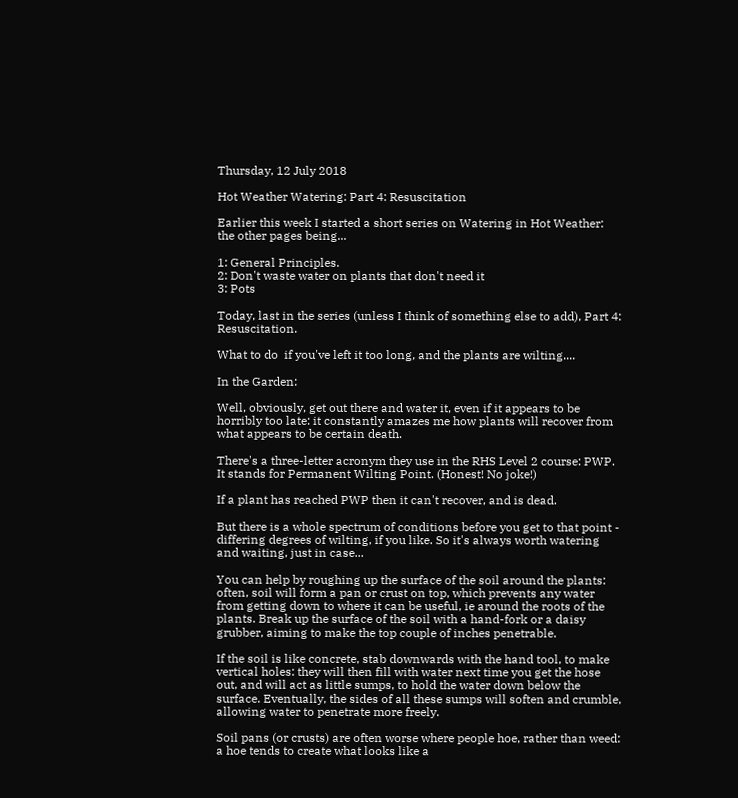Thursday, 12 July 2018

Hot Weather Watering: Part 4: Resuscitation

Earlier this week I started a short series on Watering in Hot Weather: the other pages being...

1: General Principles.
2: Don't waste water on plants that don't need it
3: Pots

Today, last in the series (unless I think of something else to add), Part 4: Resuscitation.

What to do  if you've left it too long, and the plants are wilting....

In the Garden:

Well, obviously, get out there and water it, even if it appears to be horribly too late: it constantly amazes me how plants will recover from what appears to be certain death.

There's a three-letter acronym they use in the RHS Level 2 course: PWP. It stands for Permanent Wilting Point. (Honest! No joke!)

If a plant has reached PWP then it can't recover, and is dead.

But there is a whole spectrum of conditions before you get to that point - differing degrees of wilting, if you like. So it's always worth watering and waiting, just in case...

You can help by roughing up the surface of the soil around the plants: often, soil will form a pan or crust on top, which prevents any water from getting down to where it can be useful, ie around the roots of the plants. Break up the surface of the soil with a hand-fork or a daisy grubber, aiming to make the top couple of inches penetrable.

If the soil is like concrete, stab downwards with the hand tool, to make vertical holes: they will then fill with water next time you get the hose out, and will act as little sumps, to hold the water down below the surface. Eventually, the sides of all these sumps will soften and crumble, allowing water to penetrate more freely.

Soil pans (or crusts) are often worse where people hoe, rather than weed: a hoe tends to create what looks like a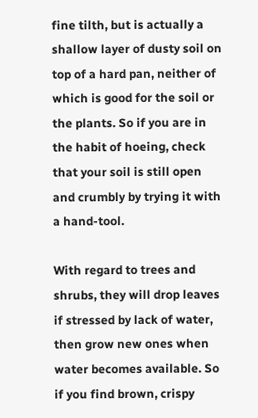fine tilth, but is actually a shallow layer of dusty soil on top of a hard pan, neither of which is good for the soil or the plants. So if you are in the habit of hoeing, check that your soil is still open and crumbly by trying it with a hand-tool.

With regard to trees and shrubs, they will drop leaves if stressed by lack of water, then grow new ones when water becomes available. So if you find brown, crispy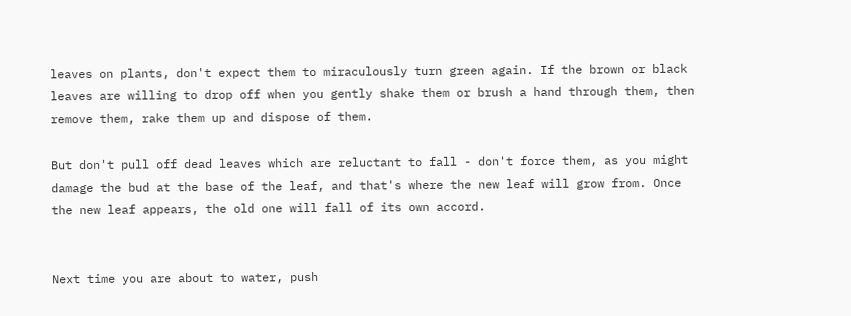leaves on plants, don't expect them to miraculously turn green again. If the brown or black leaves are willing to drop off when you gently shake them or brush a hand through them, then remove them, rake them up and dispose of them.

But don't pull off dead leaves which are reluctant to fall - don't force them, as you might damage the bud at the base of the leaf, and that's where the new leaf will grow from. Once the new leaf appears, the old one will fall of its own accord.


Next time you are about to water, push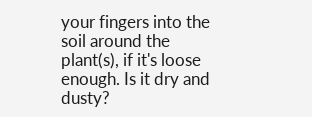your fingers into the soil around the plant(s), if it's loose enough. Is it dry and dusty?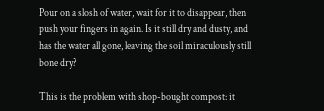Pour on a slosh of water, wait for it to disappear, then push your fingers in again. Is it still dry and dusty, and has the water all gone, leaving the soil miraculously still bone dry?

This is the problem with shop-bought compost: it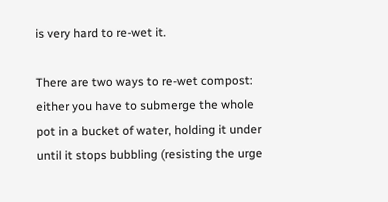is very hard to re-wet it.

There are two ways to re-wet compost: either you have to submerge the whole pot in a bucket of water, holding it under until it stops bubbling (resisting the urge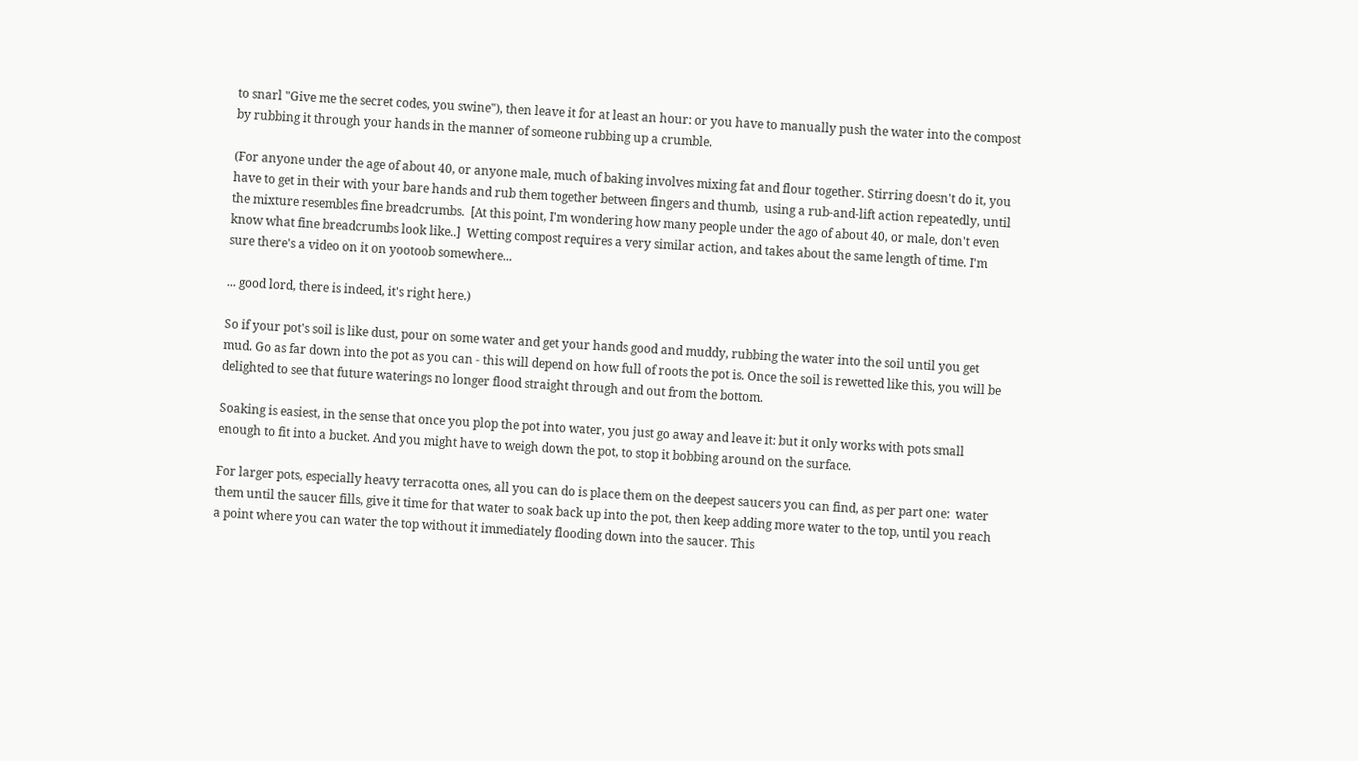to snarl "Give me the secret codes, you swine"), then leave it for at least an hour: or you have to manually push the water into the compost by rubbing it through your hands in the manner of someone rubbing up a crumble.

(For anyone under the age of about 40, or anyone male, much of baking involves mixing fat and flour together. Stirring doesn't do it, you have to get in their with your bare hands and rub them together between fingers and thumb,  using a rub-and-lift action repeatedly, until the mixture resembles fine breadcrumbs.  [At this point, I'm wondering how many people under the ago of about 40, or male, don't even know what fine breadcrumbs look like..]  Wetting compost requires a very similar action, and takes about the same length of time. I'm sure there's a video on it on yootoob somewhere...

... good lord, there is indeed, it's right here.)

So if your pot's soil is like dust, pour on some water and get your hands good and muddy, rubbing the water into the soil until you get mud. Go as far down into the pot as you can - this will depend on how full of roots the pot is. Once the soil is rewetted like this, you will be delighted to see that future waterings no longer flood straight through and out from the bottom.

Soaking is easiest, in the sense that once you plop the pot into water, you just go away and leave it: but it only works with pots small enough to fit into a bucket. And you might have to weigh down the pot, to stop it bobbing around on the surface.

For larger pots, especially heavy terracotta ones, all you can do is place them on the deepest saucers you can find, as per part one:  water them until the saucer fills, give it time for that water to soak back up into the pot, then keep adding more water to the top, until you reach a point where you can water the top without it immediately flooding down into the saucer. This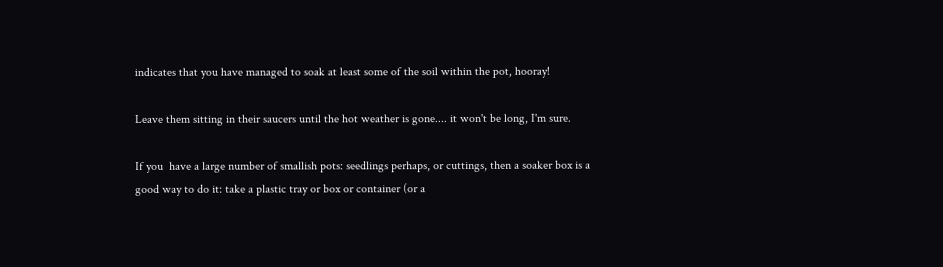indicates that you have managed to soak at least some of the soil within the pot, hooray!

Leave them sitting in their saucers until the hot weather is gone.... it won't be long, I'm sure.

If you  have a large number of smallish pots: seedlings perhaps, or cuttings, then a soaker box is a good way to do it: take a plastic tray or box or container (or a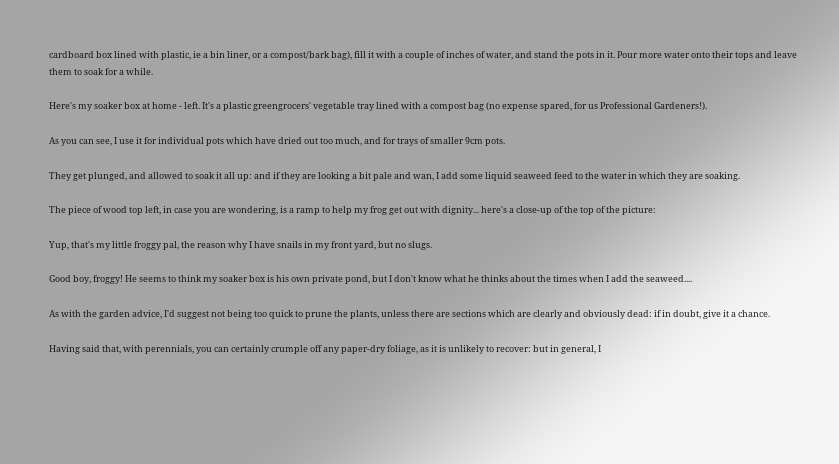cardboard box lined with plastic, ie a bin liner, or a compost/bark bag), fill it with a couple of inches of water, and stand the pots in it. Pour more water onto their tops and leave them to soak for a while.

Here's my soaker box at home - left. It's a plastic greengrocers' vegetable tray lined with a compost bag (no expense spared, for us Professional Gardeners!).

As you can see, I use it for individual pots which have dried out too much, and for trays of smaller 9cm pots.

They get plunged, and allowed to soak it all up: and if they are looking a bit pale and wan, I add some liquid seaweed feed to the water in which they are soaking.

The piece of wood top left, in case you are wondering, is a ramp to help my frog get out with dignity... here's a close-up of the top of the picture:

Yup, that's my little froggy pal, the reason why I have snails in my front yard, but no slugs.

Good boy, froggy! He seems to think my soaker box is his own private pond, but I don't know what he thinks about the times when I add the seaweed....

As with the garden advice, I'd suggest not being too quick to prune the plants, unless there are sections which are clearly and obviously dead: if in doubt, give it a chance.

Having said that, with perennials, you can certainly crumple off any paper-dry foliage, as it is unlikely to recover: but in general, I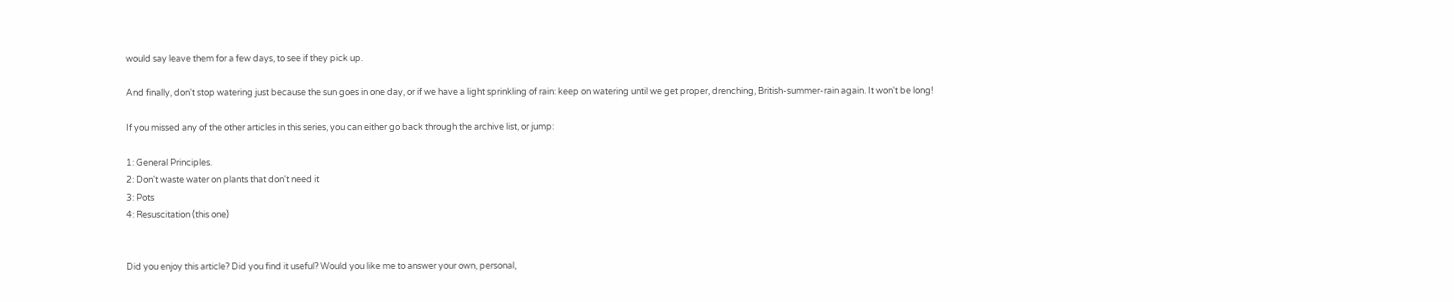would say leave them for a few days, to see if they pick up.

And finally, don't stop watering just because the sun goes in one day, or if we have a light sprinkling of rain: keep on watering until we get proper, drenching, British-summer-rain again. It won't be long!

If you missed any of the other articles in this series, you can either go back through the archive list, or jump:

1: General Principles.
2: Don't waste water on plants that don't need it
3: Pots
4: Resuscitation (this one)


Did you enjoy this article? Did you find it useful? Would you like me to answer your own, personal,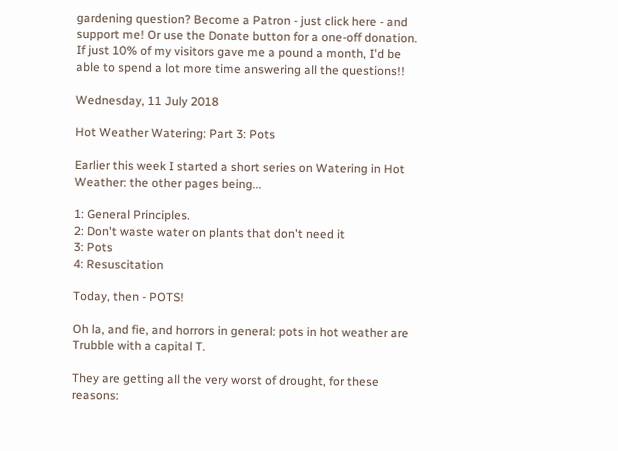gardening question? Become a Patron - just click here - and support me! Or use the Donate button for a one-off donation. If just 10% of my visitors gave me a pound a month, I'd be able to spend a lot more time answering all the questions!!

Wednesday, 11 July 2018

Hot Weather Watering: Part 3: Pots

Earlier this week I started a short series on Watering in Hot Weather: the other pages being...

1: General Principles.
2: Don't waste water on plants that don't need it
3: Pots
4: Resuscitation

Today, then - POTS!

Oh la, and fie, and horrors in general: pots in hot weather are Trubble with a capital T.

They are getting all the very worst of drought, for these reasons: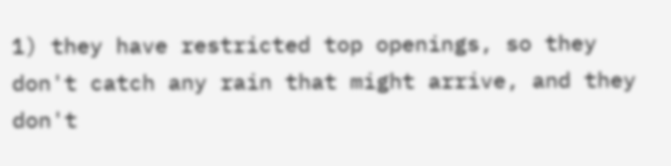1) they have restricted top openings, so they don't catch any rain that might arrive, and they don't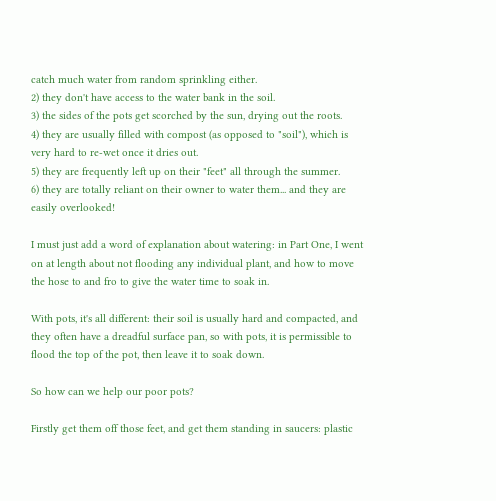catch much water from random sprinkling either.
2) they don't have access to the water bank in the soil.
3) the sides of the pots get scorched by the sun, drying out the roots.
4) they are usually filled with compost (as opposed to "soil"), which is very hard to re-wet once it dries out.
5) they are frequently left up on their "feet" all through the summer.
6) they are totally reliant on their owner to water them... and they are easily overlooked!

I must just add a word of explanation about watering: in Part One, I went on at length about not flooding any individual plant, and how to move the hose to and fro to give the water time to soak in.

With pots, it's all different: their soil is usually hard and compacted, and they often have a dreadful surface pan, so with pots, it is permissible to flood the top of the pot, then leave it to soak down.

So how can we help our poor pots?

Firstly get them off those feet, and get them standing in saucers: plastic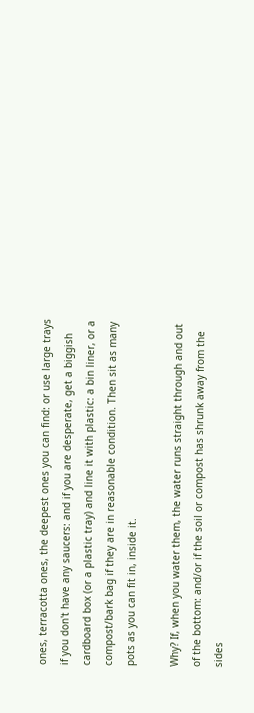ones, terracotta ones, the deepest ones you can find: or use large trays if you don't have any saucers: and if you are desperate, get a biggish cardboard box (or a plastic tray) and line it with plastic: a bin liner, or a compost/bark bag if they are in reasonable condition. Then sit as many pots as you can fit in, inside it.

Why? If, when you water them, the water runs straight through and out of the bottom: and/or if the soil or compost has shrunk away from the sides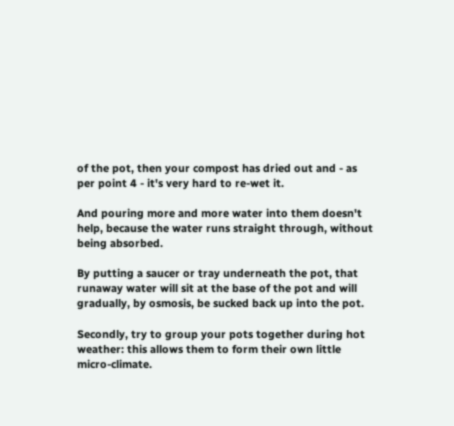of the pot, then your compost has dried out and - as per point 4 - it's very hard to re-wet it.

And pouring more and more water into them doesn't help, because the water runs straight through, without being absorbed.

By putting a saucer or tray underneath the pot, that runaway water will sit at the base of the pot and will gradually, by osmosis, be sucked back up into the pot.

Secondly, try to group your pots together during hot weather: this allows them to form their own little micro-climate.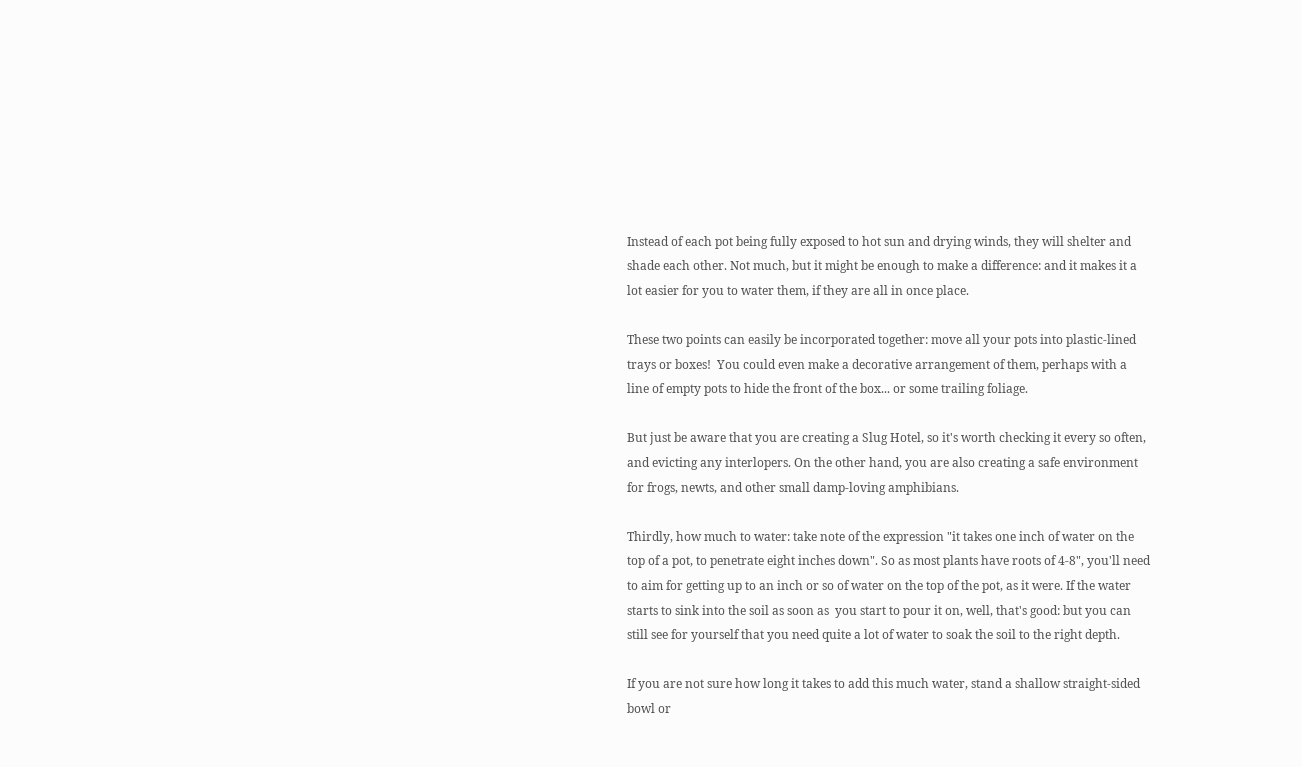Instead of each pot being fully exposed to hot sun and drying winds, they will shelter and shade each other. Not much, but it might be enough to make a difference: and it makes it a lot easier for you to water them, if they are all in once place.

These two points can easily be incorporated together: move all your pots into plastic-lined trays or boxes!  You could even make a decorative arrangement of them, perhaps with a line of empty pots to hide the front of the box... or some trailing foliage.

But just be aware that you are creating a Slug Hotel, so it's worth checking it every so often, and evicting any interlopers. On the other hand, you are also creating a safe environment for frogs, newts, and other small damp-loving amphibians.

Thirdly, how much to water: take note of the expression "it takes one inch of water on the top of a pot, to penetrate eight inches down". So as most plants have roots of 4-8", you'll need to aim for getting up to an inch or so of water on the top of the pot, as it were. If the water starts to sink into the soil as soon as  you start to pour it on, well, that's good: but you can still see for yourself that you need quite a lot of water to soak the soil to the right depth.

If you are not sure how long it takes to add this much water, stand a shallow straight-sided bowl or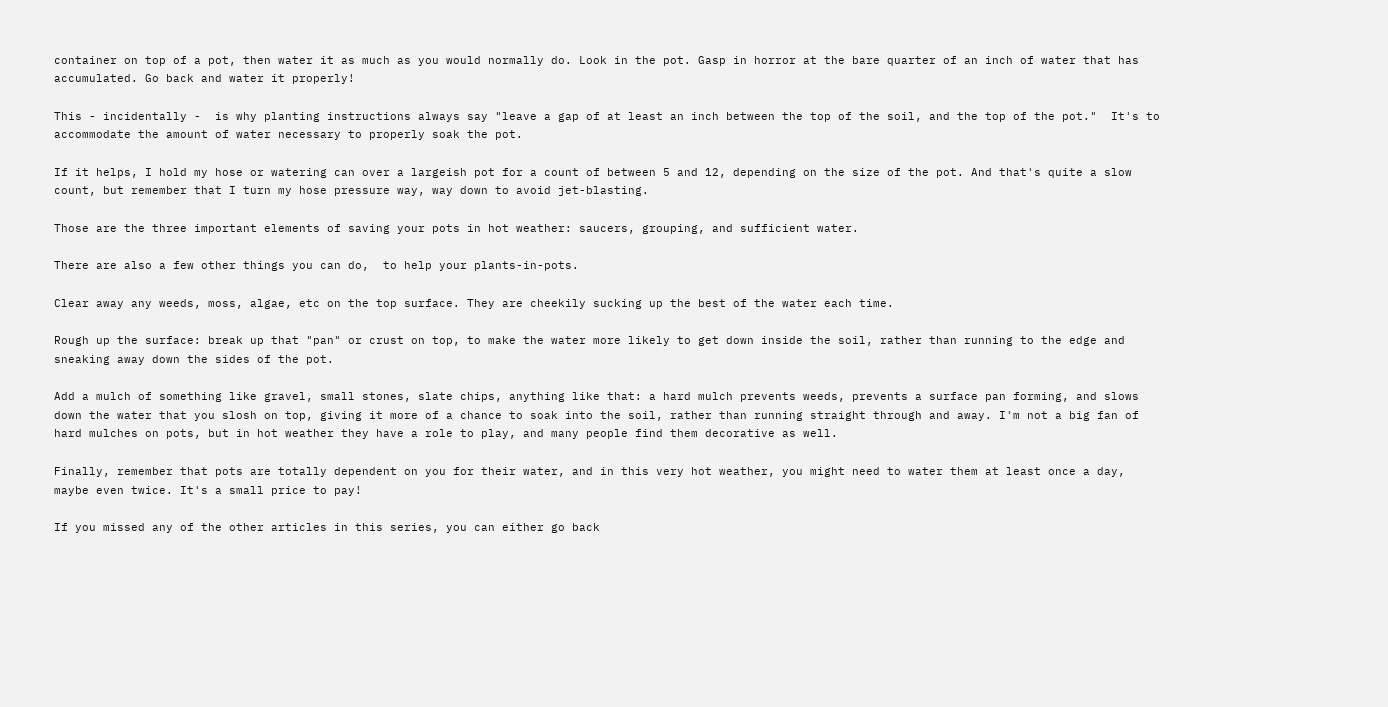container on top of a pot, then water it as much as you would normally do. Look in the pot. Gasp in horror at the bare quarter of an inch of water that has accumulated. Go back and water it properly!

This - incidentally -  is why planting instructions always say "leave a gap of at least an inch between the top of the soil, and the top of the pot."  It's to accommodate the amount of water necessary to properly soak the pot.

If it helps, I hold my hose or watering can over a largeish pot for a count of between 5 and 12, depending on the size of the pot. And that's quite a slow count, but remember that I turn my hose pressure way, way down to avoid jet-blasting.

Those are the three important elements of saving your pots in hot weather: saucers, grouping, and sufficient water.

There are also a few other things you can do,  to help your plants-in-pots.

Clear away any weeds, moss, algae, etc on the top surface. They are cheekily sucking up the best of the water each time.

Rough up the surface: break up that "pan" or crust on top, to make the water more likely to get down inside the soil, rather than running to the edge and sneaking away down the sides of the pot.

Add a mulch of something like gravel, small stones, slate chips, anything like that: a hard mulch prevents weeds, prevents a surface pan forming, and slows down the water that you slosh on top, giving it more of a chance to soak into the soil, rather than running straight through and away. I'm not a big fan of hard mulches on pots, but in hot weather they have a role to play, and many people find them decorative as well.

Finally, remember that pots are totally dependent on you for their water, and in this very hot weather, you might need to water them at least once a day, maybe even twice. It's a small price to pay!

If you missed any of the other articles in this series, you can either go back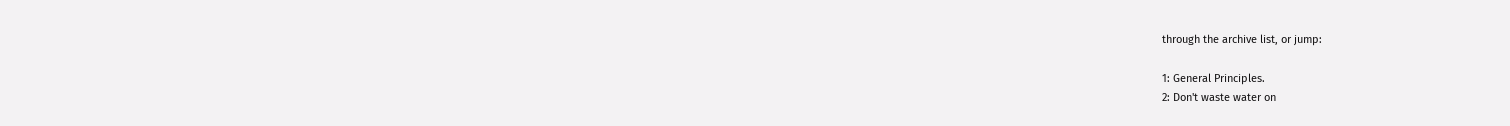through the archive list, or jump:

1: General Principles.
2: Don't waste water on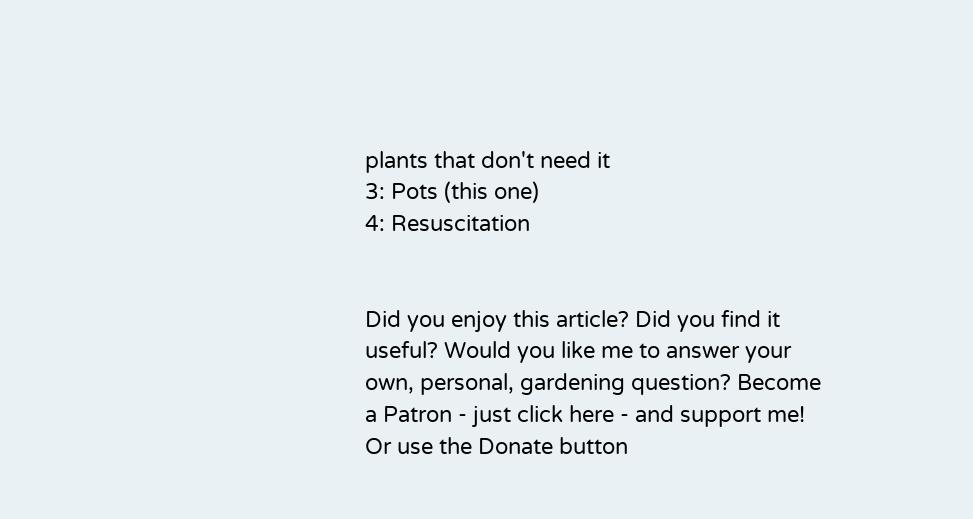plants that don't need it
3: Pots (this one)
4: Resuscitation


Did you enjoy this article? Did you find it useful? Would you like me to answer your own, personal, gardening question? Become a Patron - just click here - and support me! Or use the Donate button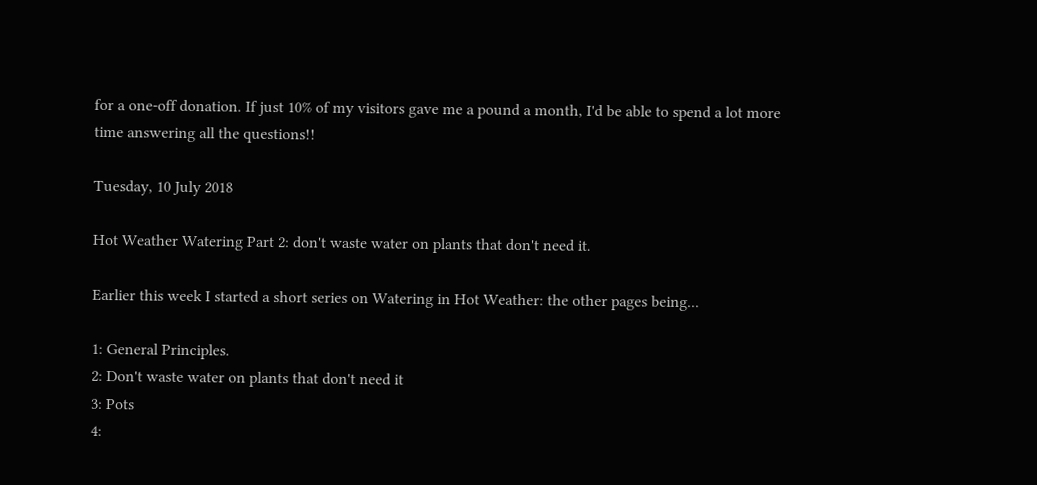for a one-off donation. If just 10% of my visitors gave me a pound a month, I'd be able to spend a lot more time answering all the questions!!

Tuesday, 10 July 2018

Hot Weather Watering Part 2: don't waste water on plants that don't need it.

Earlier this week I started a short series on Watering in Hot Weather: the other pages being...

1: General Principles.
2: Don't waste water on plants that don't need it
3: Pots
4: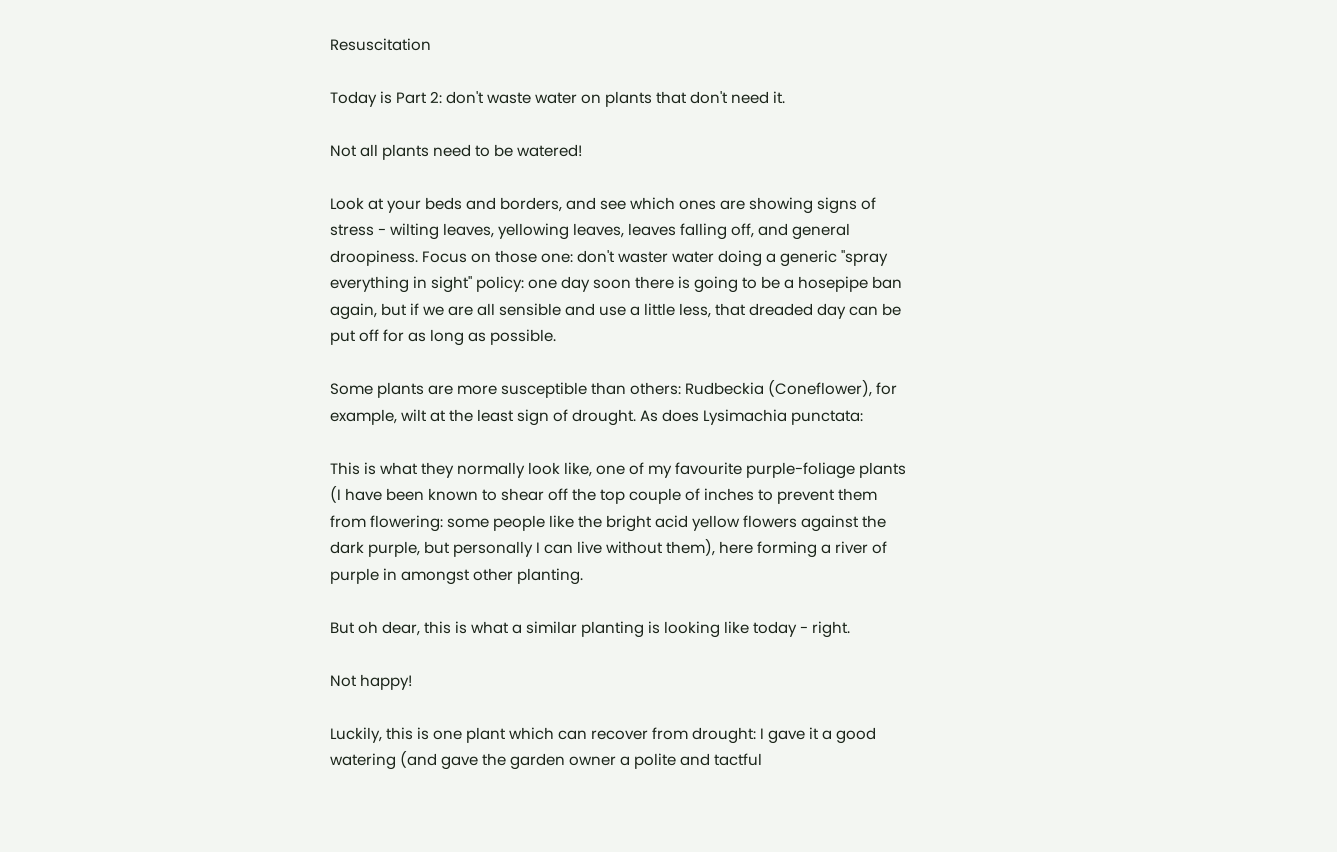Resuscitation

Today is Part 2: don't waste water on plants that don't need it.

Not all plants need to be watered!

Look at your beds and borders, and see which ones are showing signs of stress - wilting leaves, yellowing leaves, leaves falling off, and general droopiness. Focus on those one: don't waster water doing a generic "spray everything in sight" policy: one day soon there is going to be a hosepipe ban again, but if we are all sensible and use a little less, that dreaded day can be put off for as long as possible.

Some plants are more susceptible than others: Rudbeckia (Coneflower), for example, wilt at the least sign of drought. As does Lysimachia punctata:

This is what they normally look like, one of my favourite purple-foliage plants (I have been known to shear off the top couple of inches to prevent them from flowering: some people like the bright acid yellow flowers against the dark purple, but personally I can live without them), here forming a river of purple in amongst other planting.

But oh dear, this is what a similar planting is looking like today - right.

Not happy!

Luckily, this is one plant which can recover from drought: I gave it a good watering (and gave the garden owner a polite and tactful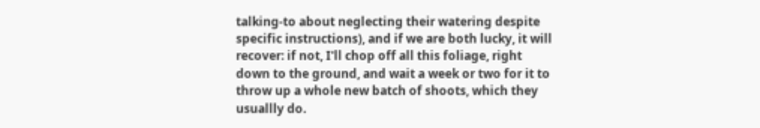talking-to about neglecting their watering despite specific instructions), and if we are both lucky, it will recover: if not, I'll chop off all this foliage, right down to the ground, and wait a week or two for it to throw up a whole new batch of shoots, which they usuallly do.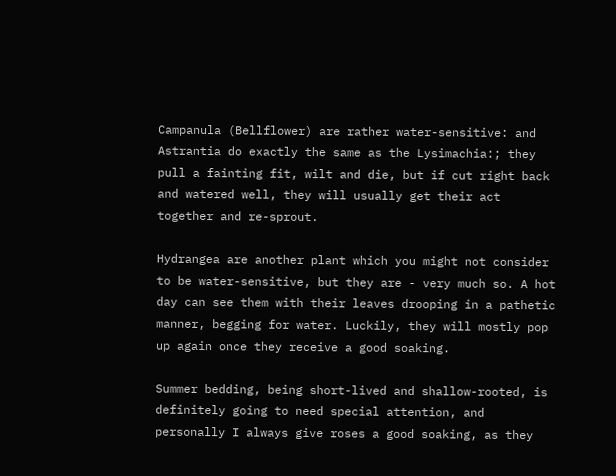Campanula (Bellflower) are rather water-sensitive: and Astrantia do exactly the same as the Lysimachia:; they pull a fainting fit, wilt and die, but if cut right back and watered well, they will usually get their act together and re-sprout.

Hydrangea are another plant which you might not consider to be water-sensitive, but they are - very much so. A hot day can see them with their leaves drooping in a pathetic manner, begging for water. Luckily, they will mostly pop up again once they receive a good soaking.

Summer bedding, being short-lived and shallow-rooted, is definitely going to need special attention, and personally I always give roses a good soaking, as they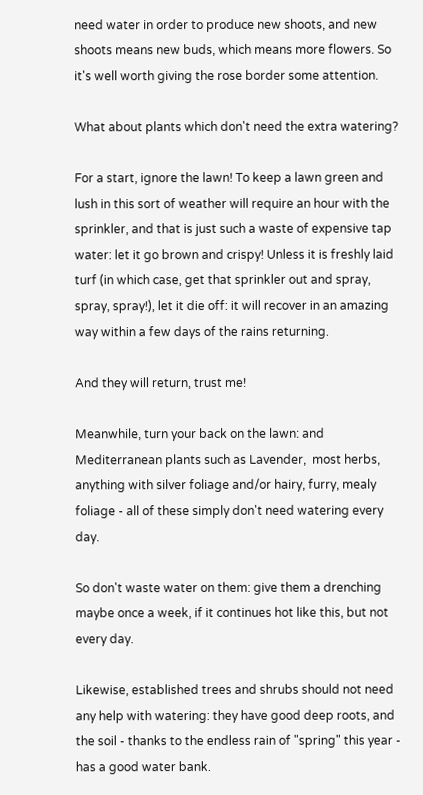need water in order to produce new shoots, and new shoots means new buds, which means more flowers. So it's well worth giving the rose border some attention.

What about plants which don't need the extra watering?

For a start, ignore the lawn! To keep a lawn green and lush in this sort of weather will require an hour with the sprinkler, and that is just such a waste of expensive tap water: let it go brown and crispy! Unless it is freshly laid turf (in which case, get that sprinkler out and spray, spray, spray!), let it die off: it will recover in an amazing way within a few days of the rains returning.

And they will return, trust me!

Meanwhile, turn your back on the lawn: and Mediterranean plants such as Lavender,  most herbs, anything with silver foliage and/or hairy, furry, mealy foliage - all of these simply don't need watering every day.

So don't waste water on them: give them a drenching maybe once a week, if it continues hot like this, but not every day.

Likewise, established trees and shrubs should not need any help with watering: they have good deep roots, and the soil - thanks to the endless rain of "spring" this year - has a good water bank.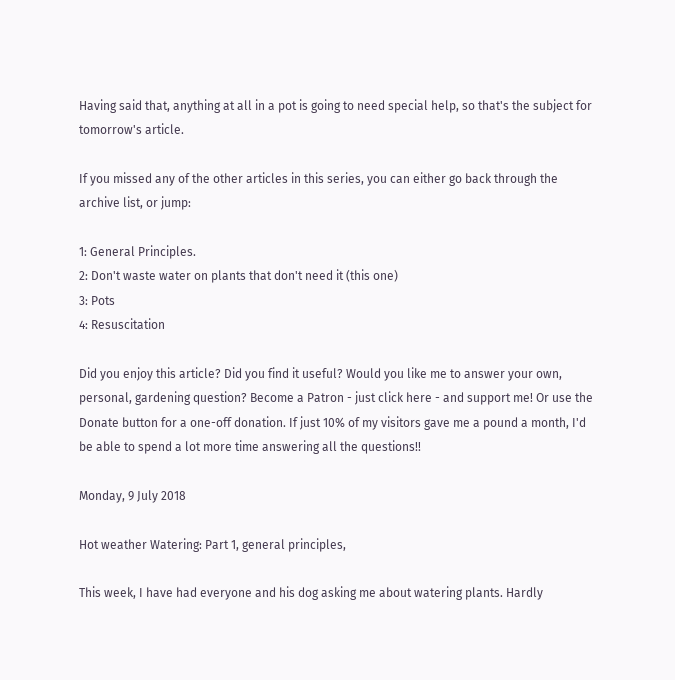Having said that, anything at all in a pot is going to need special help, so that's the subject for tomorrow's article.

If you missed any of the other articles in this series, you can either go back through the archive list, or jump:

1: General Principles.
2: Don't waste water on plants that don't need it (this one)
3: Pots
4: Resuscitation

Did you enjoy this article? Did you find it useful? Would you like me to answer your own, personal, gardening question? Become a Patron - just click here - and support me! Or use the Donate button for a one-off donation. If just 10% of my visitors gave me a pound a month, I'd be able to spend a lot more time answering all the questions!!

Monday, 9 July 2018

Hot weather Watering: Part 1, general principles,

This week, I have had everyone and his dog asking me about watering plants. Hardly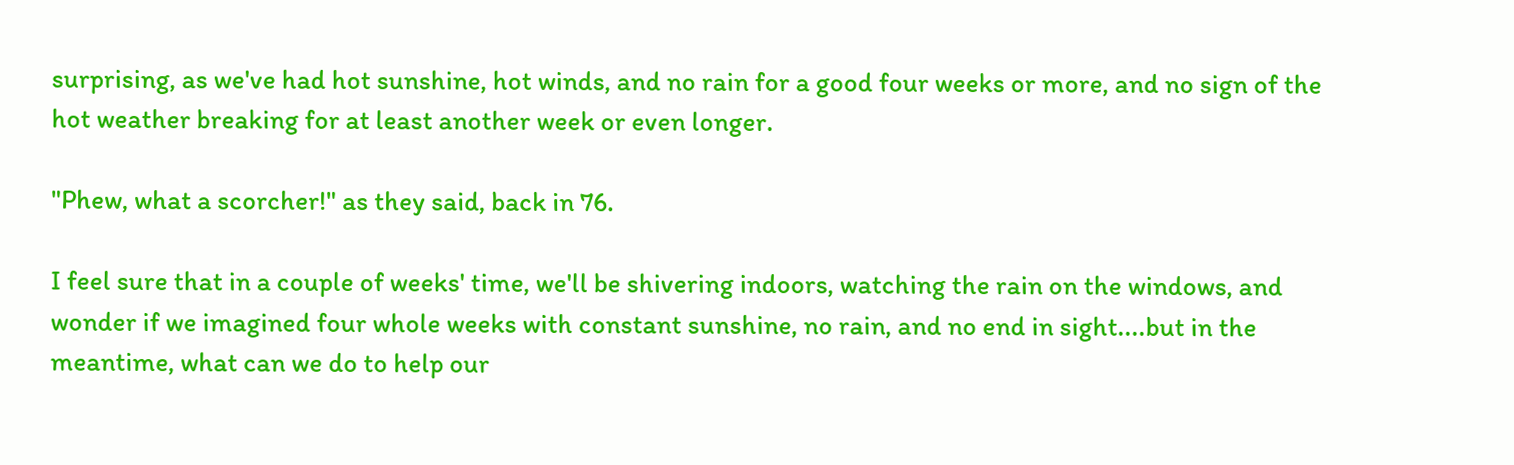surprising, as we've had hot sunshine, hot winds, and no rain for a good four weeks or more, and no sign of the hot weather breaking for at least another week or even longer.

"Phew, what a scorcher!" as they said, back in 76.

I feel sure that in a couple of weeks' time, we'll be shivering indoors, watching the rain on the windows, and wonder if we imagined four whole weeks with constant sunshine, no rain, and no end in sight....but in the meantime, what can we do to help our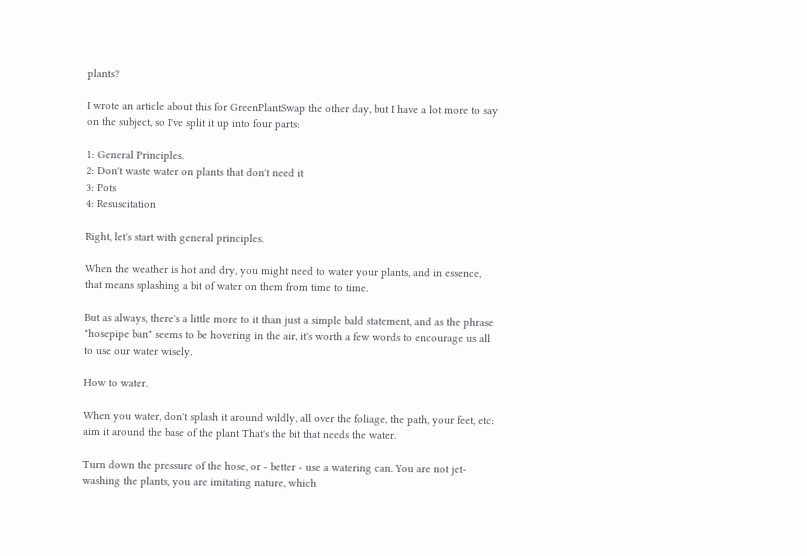plants?

I wrote an article about this for GreenPlantSwap the other day, but I have a lot more to say on the subject, so I've split it up into four parts:

1: General Principles.
2: Don't waste water on plants that don't need it
3: Pots
4: Resuscitation

Right, let's start with general principles.

When the weather is hot and dry, you might need to water your plants, and in essence, that means splashing a bit of water on them from time to time.

But as always, there's a little more to it than just a simple bald statement, and as the phrase "hosepipe ban" seems to be hovering in the air, it's worth a few words to encourage us all to use our water wisely.

How to water.

When you water, don't splash it around wildly, all over the foliage, the path, your feet, etc: aim it around the base of the plant That's the bit that needs the water.

Turn down the pressure of the hose, or - better - use a watering can. You are not jet-washing the plants, you are imitating nature, which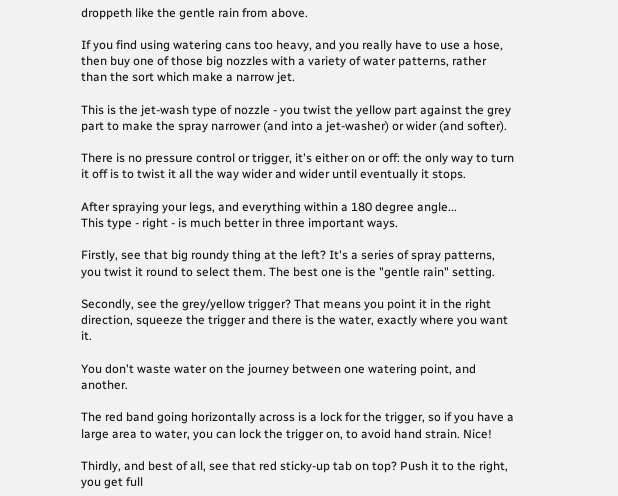droppeth like the gentle rain from above.

If you find using watering cans too heavy, and you really have to use a hose, then buy one of those big nozzles with a variety of water patterns, rather than the sort which make a narrow jet.

This is the jet-wash type of nozzle - you twist the yellow part against the grey part to make the spray narrower (and into a jet-washer) or wider (and softer).

There is no pressure control or trigger, it's either on or off: the only way to turn it off is to twist it all the way wider and wider until eventually it stops.

After spraying your legs, and everything within a 180 degree angle...
This type - right - is much better in three important ways.

Firstly, see that big roundy thing at the left? It's a series of spray patterns, you twist it round to select them. The best one is the "gentle rain" setting.

Secondly, see the grey/yellow trigger? That means you point it in the right direction, squeeze the trigger and there is the water, exactly where you want it.

You don't waste water on the journey between one watering point, and another.

The red band going horizontally across is a lock for the trigger, so if you have a large area to water, you can lock the trigger on, to avoid hand strain. Nice!

Thirdly, and best of all, see that red sticky-up tab on top? Push it to the right, you get full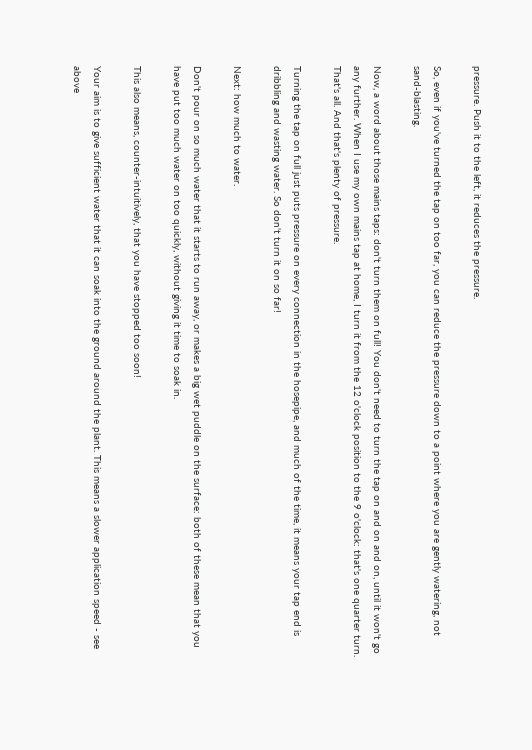pressure. Push it to the left, it reduces the pressure.

So, even if you've turned the tap on too far, you can reduce the pressure down to a point where you are gently watering, not sand-blasting.

Now, a word about those mains taps: don't turn them on full! You don't need to turn the tap on and on and on, until it won't go any further. When I use my own mains tap at home, I turn it from the 12 o'clock position to the 9 o'clock: that's one quarter turn. That's all. And that's plenty of pressure.

Turning the tap on full just puts pressure on every connection in the hosepipe, and much of the time, it means your tap end is dribbling and wasting water. So don't turn it on so far!

Next: how much to water.

Don't pour on so much water that it starts to run away, or makes a big wet puddle on the surface: both of these mean that you have put too much water on too quickly, without giving it time to soak in.

This also means, counter-intuitively, that you have stopped too soon!

Your aim is to give sufficient water that it can soak into the ground around the plant. This means a slower application speed - see above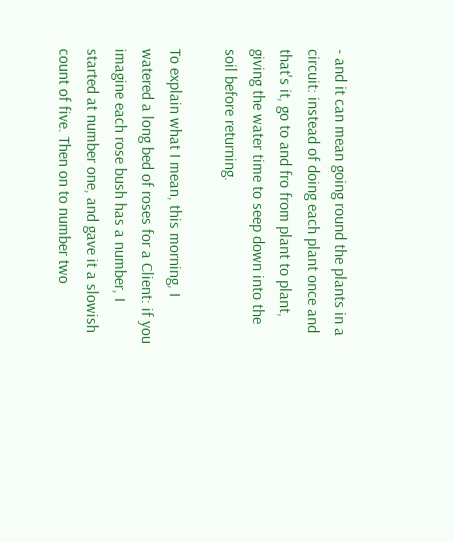- and it can mean going round the plants in a circuit: instead of doing each plant once and that's it, go to and fro from plant to plant, giving the water time to seep down into the soil before returning.

To explain what I mean, this morning, I watered a long bed of roses for a Client: if you imagine each rose bush has a number, I started at number one, and gave it a slowish count of five. Then on to number two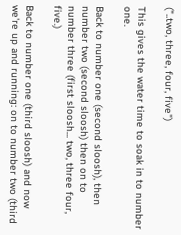("..two, three, four, five")

This gives the water time to soak in to number one.

Back to number one (second sloosh), then number two (second sloosh) then on to number three (first sloosh... two, three four, five.)

Back to number one (third sloosh) and now we're up and running: on to number two (third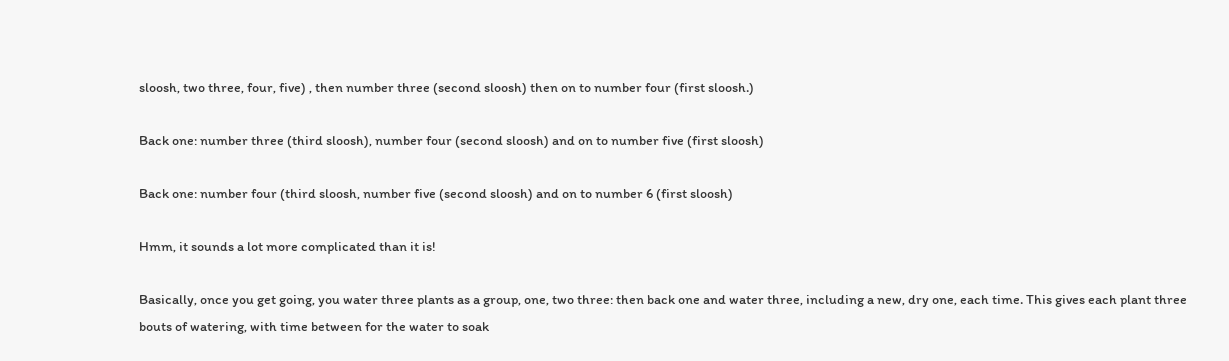sloosh, two three, four, five) , then number three (second sloosh) then on to number four (first sloosh.)

Back one: number three (third sloosh), number four (second sloosh) and on to number five (first sloosh)

Back one: number four (third sloosh, number five (second sloosh) and on to number 6 (first sloosh)

Hmm, it sounds a lot more complicated than it is!

Basically, once you get going, you water three plants as a group, one, two three: then back one and water three, including a new, dry one, each time. This gives each plant three bouts of watering, with time between for the water to soak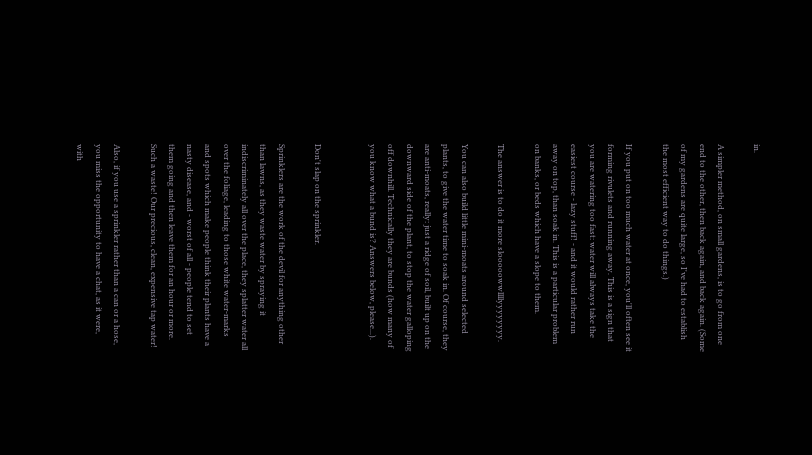in.

A simpler method, on small gardens, is to go from one end to the other, then back again, and back again. (Some of my gardens are quite large, so I've had to establish the most efficient way to do things.)

If you put on too much water at once, you'll often see it forming rivulets and running away. This is a sign that you are watering too fast: water will always take the easiest course - lazy stuff! - and it would rather run away on top, than soak in. This is a particular problem on banks, or beds which have a slope to them.

The answer is to do it more slooooowwllllyyyyyyyy.

You can also build little mini-moats around selected plants, to give the water time to soak in. Of course, they are anti-moats, really: just a ridge of soil, built up on the downward side of the plant, to stop the water galloping off downhill. Technically they are bunds (how many of you know what a bund is? Answers below, please...).


Don't slap on the sprinkler.

Sprinklers are the work of the devil for anything other than lawns, as they waste water by spraying it indiscriminately all over the place, they splatter water all over the foliage, leading to those white water-marks and spots which make people think their plants have a nasty disease, and - worst of all - people tend to set them going and then leave them for an hour or more. Such a waste! Our precious, clean, expensive tap water!

Also, if you use a sprinkler rather than a can or a hose, you miss the opportunity to have a chat, as it were, with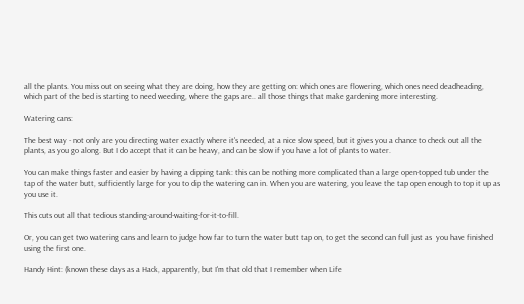all the plants. You miss out on seeing what they are doing, how they are getting on: which ones are flowering, which ones need deadheading, which part of the bed is starting to need weeding, where the gaps are.. all those things that make gardening more interesting.

Watering cans:

The best way - not only are you directing water exactly where it's needed, at a nice slow speed, but it gives you a chance to check out all the plants, as you go along. But I do accept that it can be heavy, and can be slow if you have a lot of plants to water.

You can make things faster and easier by having a dipping tank: this can be nothing more complicated than a large open-topped tub under the tap of the water butt, sufficiently large for you to dip the watering can in. When you are watering, you leave the tap open enough to top it up as you use it.

This cuts out all that tedious standing-around-waiting-for-it-to-fill.

Or, you can get two watering cans and learn to judge how far to turn the water butt tap on, to get the second can full just as  you have finished using the first one.

Handy Hint: (known these days as a Hack, apparently, but I'm that old that I remember when Life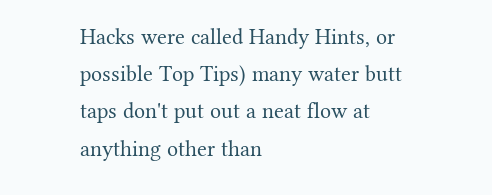Hacks were called Handy Hints, or possible Top Tips) many water butt taps don't put out a neat flow at anything other than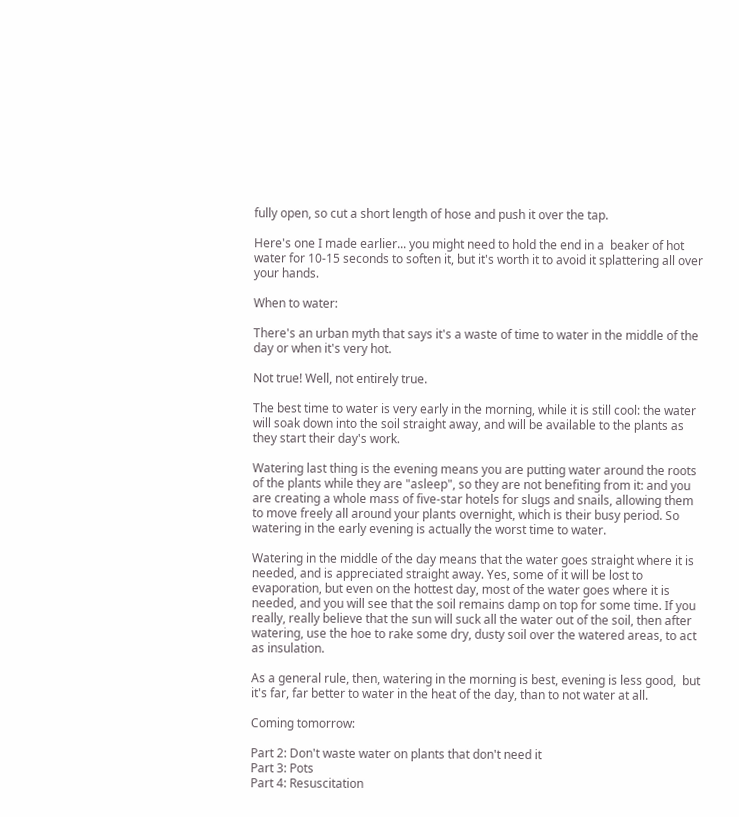fully open, so cut a short length of hose and push it over the tap.

Here's one I made earlier... you might need to hold the end in a  beaker of hot water for 10-15 seconds to soften it, but it's worth it to avoid it splattering all over your hands.

When to water:

There's an urban myth that says it's a waste of time to water in the middle of the day or when it's very hot.

Not true! Well, not entirely true.

The best time to water is very early in the morning, while it is still cool: the water will soak down into the soil straight away, and will be available to the plants as they start their day's work.

Watering last thing is the evening means you are putting water around the roots of the plants while they are "asleep", so they are not benefiting from it: and you are creating a whole mass of five-star hotels for slugs and snails, allowing them to move freely all around your plants overnight, which is their busy period. So watering in the early evening is actually the worst time to water.

Watering in the middle of the day means that the water goes straight where it is needed, and is appreciated straight away. Yes, some of it will be lost to evaporation, but even on the hottest day, most of the water goes where it is needed, and you will see that the soil remains damp on top for some time. If you really, really believe that the sun will suck all the water out of the soil, then after watering, use the hoe to rake some dry, dusty soil over the watered areas, to act as insulation.

As a general rule, then, watering in the morning is best, evening is less good,  but it's far, far better to water in the heat of the day, than to not water at all.

Coming tomorrow:

Part 2: Don't waste water on plants that don't need it
Part 3: Pots
Part 4: Resuscitation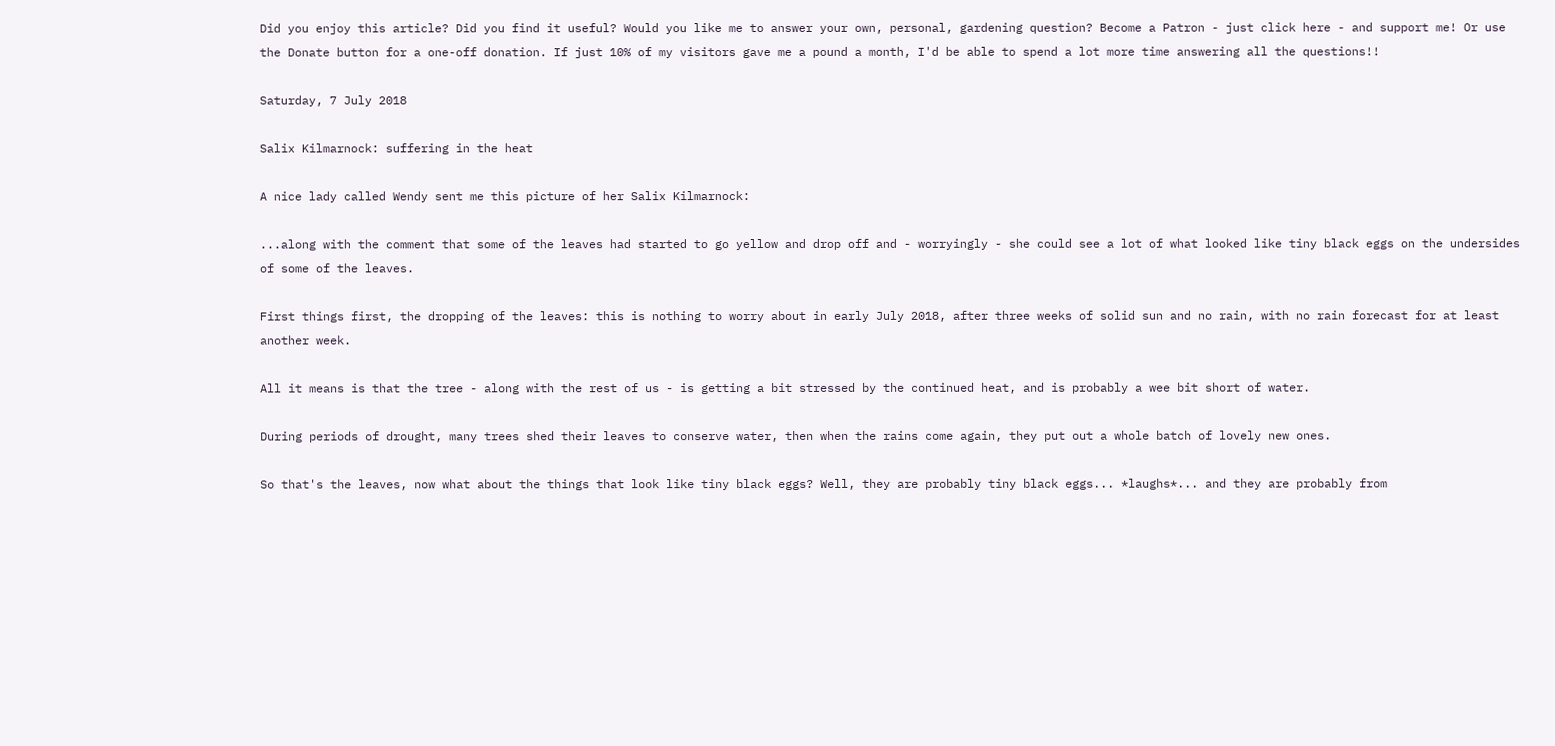Did you enjoy this article? Did you find it useful? Would you like me to answer your own, personal, gardening question? Become a Patron - just click here - and support me! Or use the Donate button for a one-off donation. If just 10% of my visitors gave me a pound a month, I'd be able to spend a lot more time answering all the questions!!

Saturday, 7 July 2018

Salix Kilmarnock: suffering in the heat

A nice lady called Wendy sent me this picture of her Salix Kilmarnock:

...along with the comment that some of the leaves had started to go yellow and drop off and - worryingly - she could see a lot of what looked like tiny black eggs on the undersides of some of the leaves.

First things first, the dropping of the leaves: this is nothing to worry about in early July 2018, after three weeks of solid sun and no rain, with no rain forecast for at least another week.

All it means is that the tree - along with the rest of us - is getting a bit stressed by the continued heat, and is probably a wee bit short of water.

During periods of drought, many trees shed their leaves to conserve water, then when the rains come again, they put out a whole batch of lovely new ones.

So that's the leaves, now what about the things that look like tiny black eggs? Well, they are probably tiny black eggs... *laughs*... and they are probably from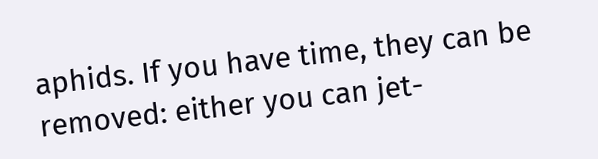aphids. If you have time, they can be removed: either you can jet-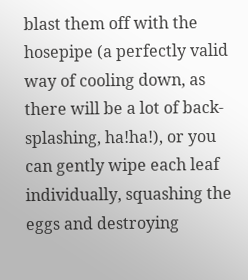blast them off with the hosepipe (a perfectly valid way of cooling down, as there will be a lot of back-splashing, ha!ha!), or you can gently wipe each leaf individually, squashing the eggs and destroying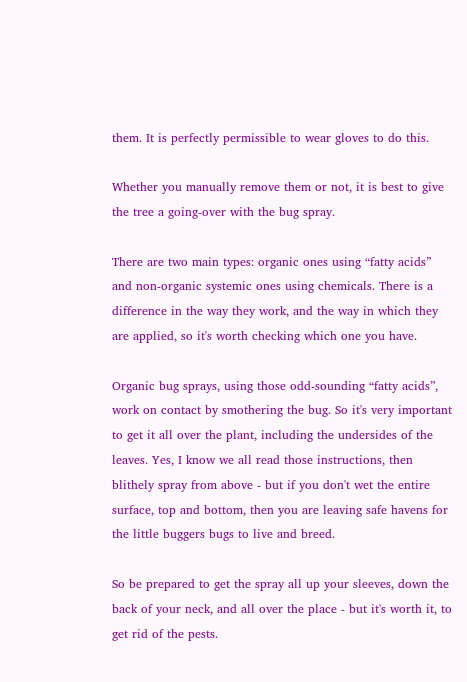them. It is perfectly permissible to wear gloves to do this.

Whether you manually remove them or not, it is best to give the tree a going-over with the bug spray.

There are two main types: organic ones using “fatty acids” and non-organic systemic ones using chemicals. There is a difference in the way they work, and the way in which they are applied, so it's worth checking which one you have.

Organic bug sprays, using those odd-sounding “fatty acids”, work on contact by smothering the bug. So it's very important to get it all over the plant, including the undersides of the leaves. Yes, I know we all read those instructions, then blithely spray from above - but if you don't wet the entire surface, top and bottom, then you are leaving safe havens for the little buggers bugs to live and breed.

So be prepared to get the spray all up your sleeves, down the back of your neck, and all over the place - but it's worth it, to get rid of the pests.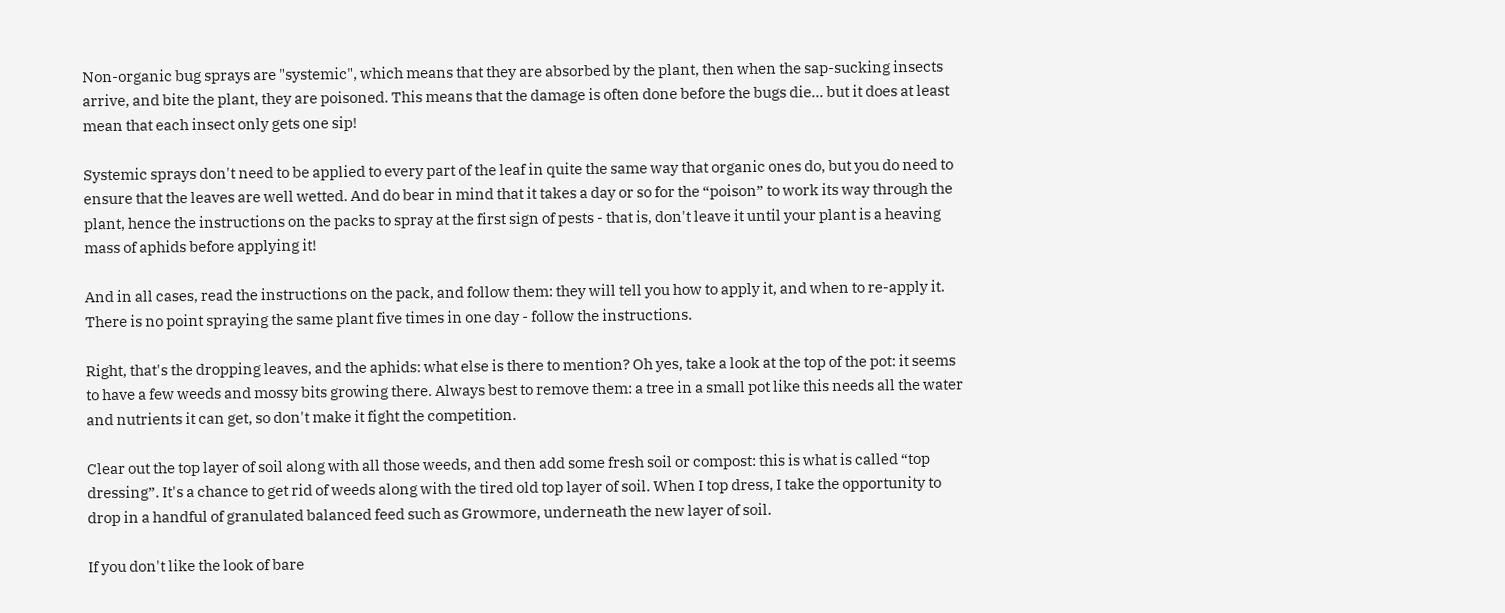Non-organic bug sprays are "systemic", which means that they are absorbed by the plant, then when the sap-sucking insects arrive, and bite the plant, they are poisoned. This means that the damage is often done before the bugs die... but it does at least mean that each insect only gets one sip!

Systemic sprays don't need to be applied to every part of the leaf in quite the same way that organic ones do, but you do need to ensure that the leaves are well wetted. And do bear in mind that it takes a day or so for the “poison” to work its way through the plant, hence the instructions on the packs to spray at the first sign of pests - that is, don't leave it until your plant is a heaving mass of aphids before applying it!

And in all cases, read the instructions on the pack, and follow them: they will tell you how to apply it, and when to re-apply it. There is no point spraying the same plant five times in one day - follow the instructions.

Right, that's the dropping leaves, and the aphids: what else is there to mention? Oh yes, take a look at the top of the pot: it seems to have a few weeds and mossy bits growing there. Always best to remove them: a tree in a small pot like this needs all the water and nutrients it can get, so don't make it fight the competition.

Clear out the top layer of soil along with all those weeds, and then add some fresh soil or compost: this is what is called “top dressing”. It's a chance to get rid of weeds along with the tired old top layer of soil. When I top dress, I take the opportunity to drop in a handful of granulated balanced feed such as Growmore, underneath the new layer of soil.

If you don't like the look of bare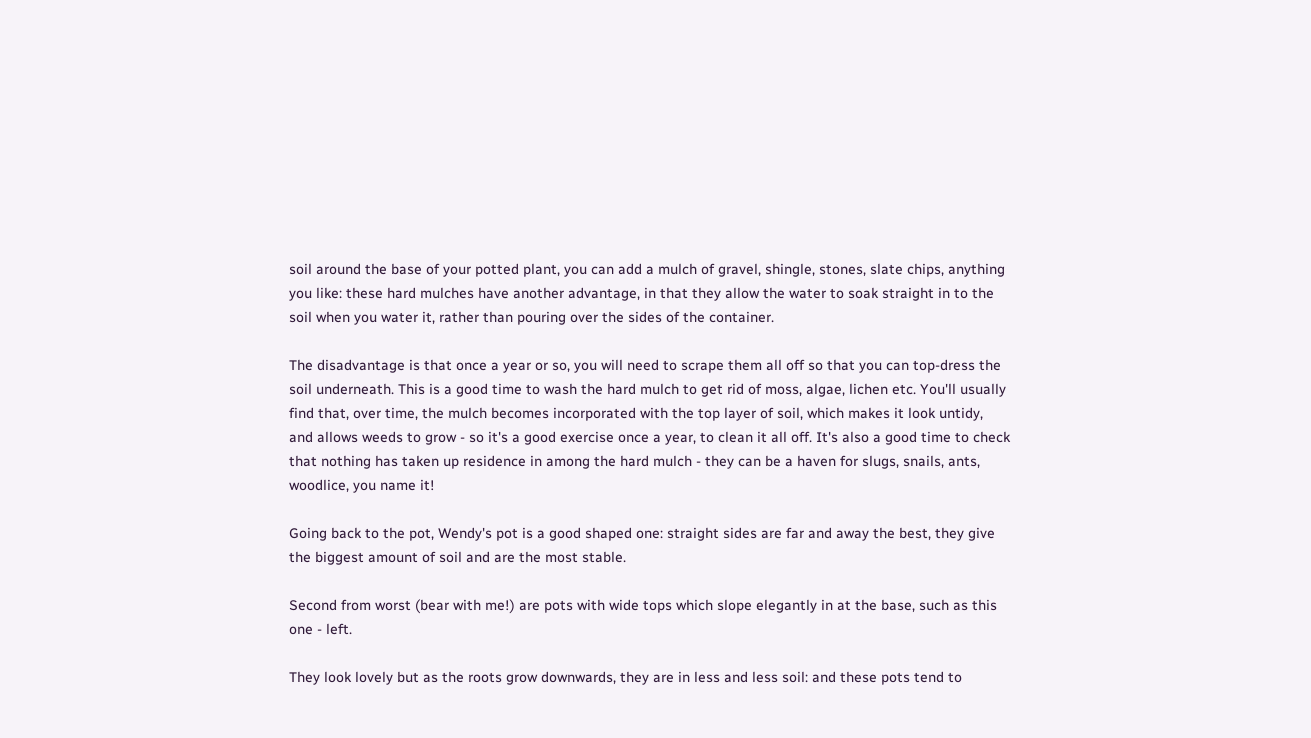soil around the base of your potted plant, you can add a mulch of gravel, shingle, stones, slate chips, anything you like: these hard mulches have another advantage, in that they allow the water to soak straight in to the soil when you water it, rather than pouring over the sides of the container.

The disadvantage is that once a year or so, you will need to scrape them all off so that you can top-dress the soil underneath. This is a good time to wash the hard mulch to get rid of moss, algae, lichen etc. You'll usually find that, over time, the mulch becomes incorporated with the top layer of soil, which makes it look untidy, and allows weeds to grow - so it's a good exercise once a year, to clean it all off. It's also a good time to check that nothing has taken up residence in among the hard mulch - they can be a haven for slugs, snails, ants, woodlice, you name it!

Going back to the pot, Wendy's pot is a good shaped one: straight sides are far and away the best, they give the biggest amount of soil and are the most stable.

Second from worst (bear with me!) are pots with wide tops which slope elegantly in at the base, such as this one - left.

They look lovely but as the roots grow downwards, they are in less and less soil: and these pots tend to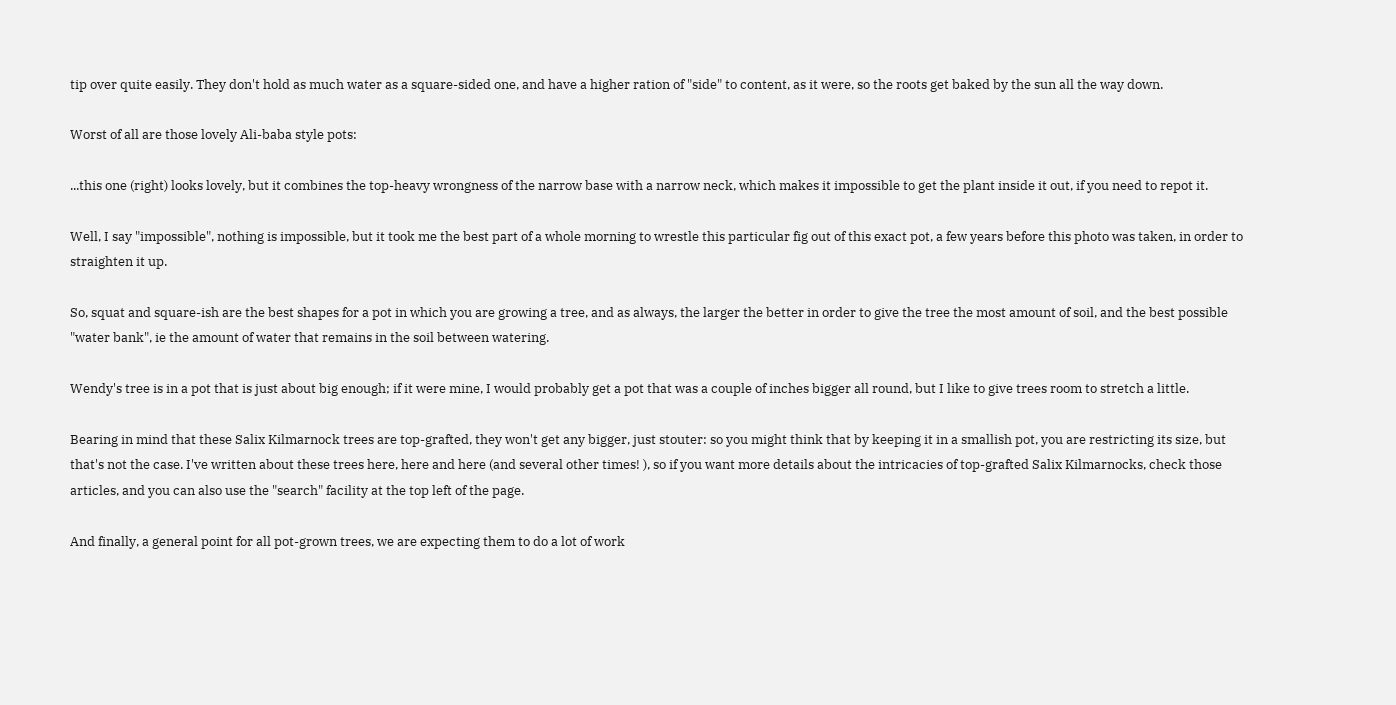tip over quite easily. They don't hold as much water as a square-sided one, and have a higher ration of "side" to content, as it were, so the roots get baked by the sun all the way down.

Worst of all are those lovely Ali-baba style pots:

...this one (right) looks lovely, but it combines the top-heavy wrongness of the narrow base with a narrow neck, which makes it impossible to get the plant inside it out, if you need to repot it.

Well, I say "impossible", nothing is impossible, but it took me the best part of a whole morning to wrestle this particular fig out of this exact pot, a few years before this photo was taken, in order to straighten it up.

So, squat and square-ish are the best shapes for a pot in which you are growing a tree, and as always, the larger the better in order to give the tree the most amount of soil, and the best possible "water bank", ie the amount of water that remains in the soil between watering.

Wendy's tree is in a pot that is just about big enough; if it were mine, I would probably get a pot that was a couple of inches bigger all round, but I like to give trees room to stretch a little.

Bearing in mind that these Salix Kilmarnock trees are top-grafted, they won't get any bigger, just stouter: so you might think that by keeping it in a smallish pot, you are restricting its size, but that's not the case. I've written about these trees here, here and here (and several other times! ), so if you want more details about the intricacies of top-grafted Salix Kilmarnocks, check those articles, and you can also use the "search" facility at the top left of the page.

And finally, a general point for all pot-grown trees, we are expecting them to do a lot of work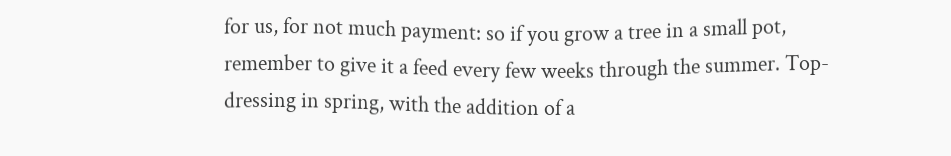for us, for not much payment: so if you grow a tree in a small pot, remember to give it a feed every few weeks through the summer. Top-dressing in spring, with the addition of a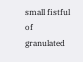small fistful of granulated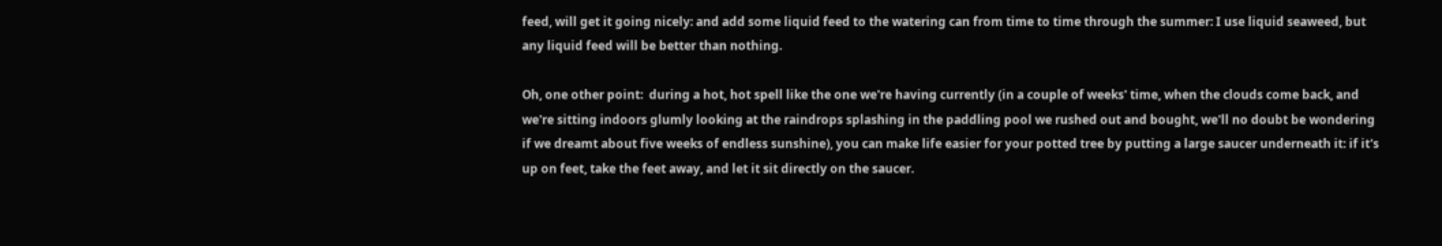feed, will get it going nicely: and add some liquid feed to the watering can from time to time through the summer: I use liquid seaweed, but any liquid feed will be better than nothing.

Oh, one other point:  during a hot, hot spell like the one we're having currently (in a couple of weeks' time, when the clouds come back, and we're sitting indoors glumly looking at the raindrops splashing in the paddling pool we rushed out and bought, we'll no doubt be wondering if we dreamt about five weeks of endless sunshine), you can make life easier for your potted tree by putting a large saucer underneath it: if it's up on feet, take the feet away, and let it sit directly on the saucer.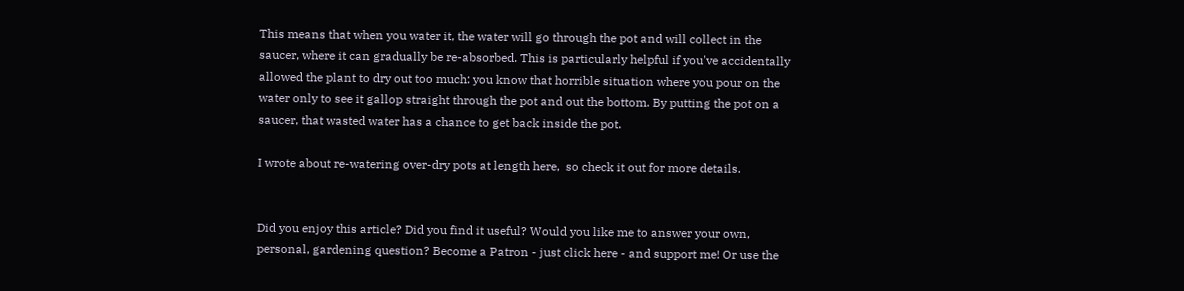This means that when you water it, the water will go through the pot and will collect in the saucer, where it can gradually be re-absorbed. This is particularly helpful if you've accidentally allowed the plant to dry out too much: you know that horrible situation where you pour on the water only to see it gallop straight through the pot and out the bottom. By putting the pot on a saucer, that wasted water has a chance to get back inside the pot.

I wrote about re-watering over-dry pots at length here,  so check it out for more details.


Did you enjoy this article? Did you find it useful? Would you like me to answer your own, personal, gardening question? Become a Patron - just click here - and support me! Or use the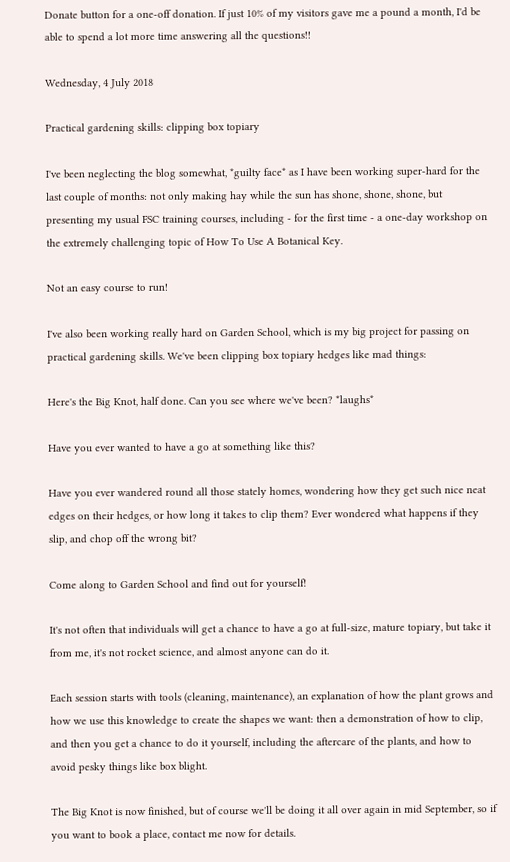Donate button for a one-off donation. If just 10% of my visitors gave me a pound a month, I'd be able to spend a lot more time answering all the questions!!

Wednesday, 4 July 2018

Practical gardening skills: clipping box topiary

I've been neglecting the blog somewhat, *guilty face* as I have been working super-hard for the last couple of months: not only making hay while the sun has shone, shone, shone, but presenting my usual FSC training courses, including - for the first time - a one-day workshop on the extremely challenging topic of How To Use A Botanical Key.

Not an easy course to run!

I've also been working really hard on Garden School, which is my big project for passing on practical gardening skills. We've been clipping box topiary hedges like mad things:

Here's the Big Knot, half done. Can you see where we've been? *laughs*

Have you ever wanted to have a go at something like this?

Have you ever wandered round all those stately homes, wondering how they get such nice neat edges on their hedges, or how long it takes to clip them? Ever wondered what happens if they slip, and chop off the wrong bit?

Come along to Garden School and find out for yourself!

It's not often that individuals will get a chance to have a go at full-size, mature topiary, but take it from me, it's not rocket science, and almost anyone can do it.

Each session starts with tools (cleaning, maintenance), an explanation of how the plant grows and how we use this knowledge to create the shapes we want: then a demonstration of how to clip, and then you get a chance to do it yourself, including the aftercare of the plants, and how to avoid pesky things like box blight.

The Big Knot is now finished, but of course we'll be doing it all over again in mid September, so if you want to book a place, contact me now for details.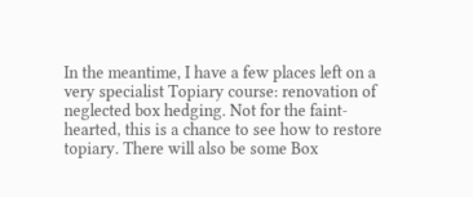In the meantime, I have a few places left on a very specialist Topiary course: renovation of neglected box hedging. Not for the faint-hearted, this is a chance to see how to restore topiary. There will also be some Box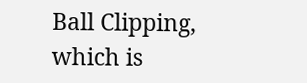Ball Clipping, which is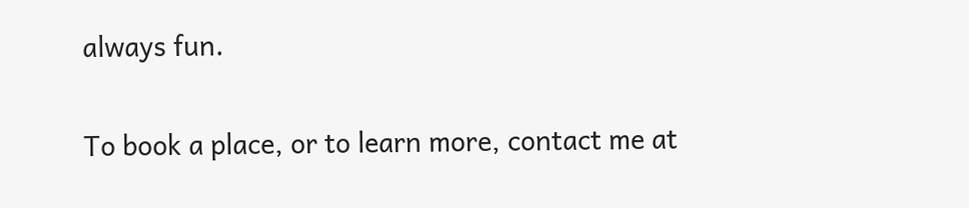always fun.

To book a place, or to learn more, contact me at